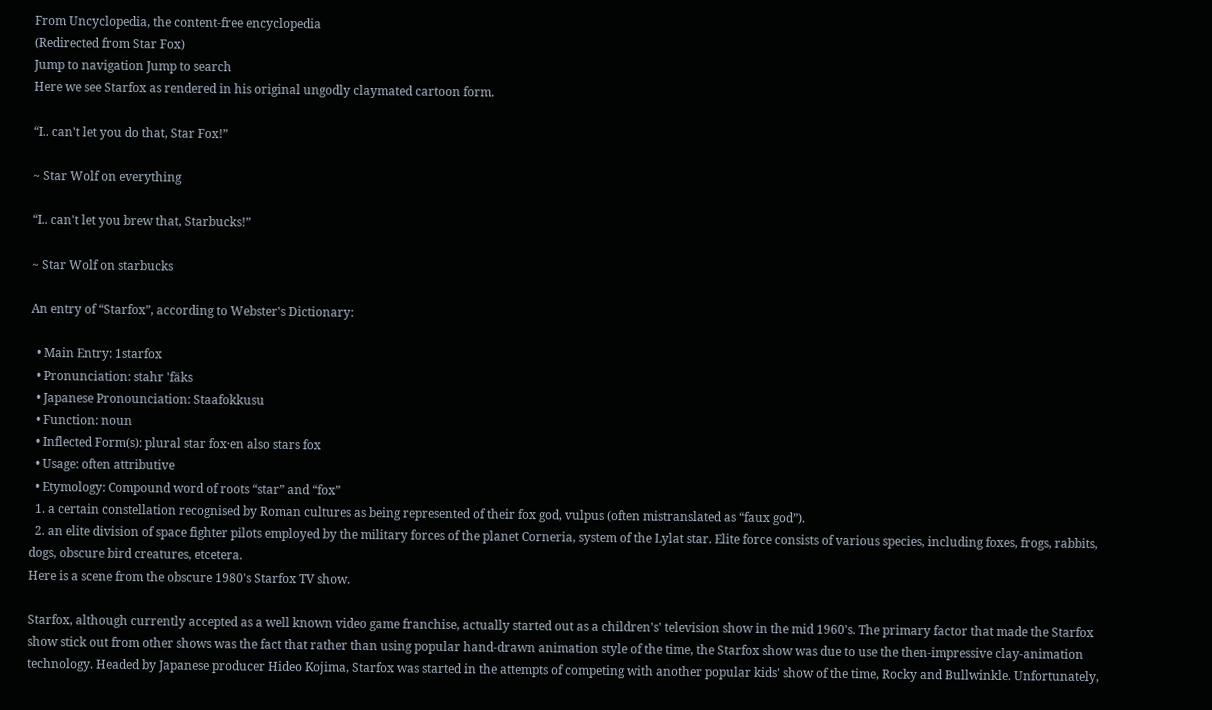From Uncyclopedia, the content-free encyclopedia
(Redirected from Star Fox)
Jump to navigation Jump to search
Here we see Starfox as rendered in his original ungodly claymated cartoon form.

“I.. can't let you do that, Star Fox!”

~ Star Wolf on everything

“I.. can't let you brew that, Starbucks!”

~ Star Wolf on starbucks

An entry of “Starfox”, according to Webster's Dictionary:

  • Main Entry: 1starfox
  • Pronunciation: stahr 'fäks
  • Japanese Pronounciation: Staafokkusu
  • Function: noun
  • Inflected Form(s): plural star fox·en also stars fox
  • Usage: often attributive
  • Etymology: Compound word of roots “star” and “fox”
  1. a certain constellation recognised by Roman cultures as being represented of their fox god, vulpus (often mistranslated as “faux god”).
  2. an elite division of space fighter pilots employed by the military forces of the planet Corneria, system of the Lylat star. Elite force consists of various species, including foxes, frogs, rabbits, dogs, obscure bird creatures, etcetera.
Here is a scene from the obscure 1980's Starfox TV show.

Starfox, although currently accepted as a well known video game franchise, actually started out as a children's' television show in the mid 1960's. The primary factor that made the Starfox show stick out from other shows was the fact that rather than using popular hand-drawn animation style of the time, the Starfox show was due to use the then-impressive clay-animation technology. Headed by Japanese producer Hideo Kojima, Starfox was started in the attempts of competing with another popular kids' show of the time, Rocky and Bullwinkle. Unfortunately,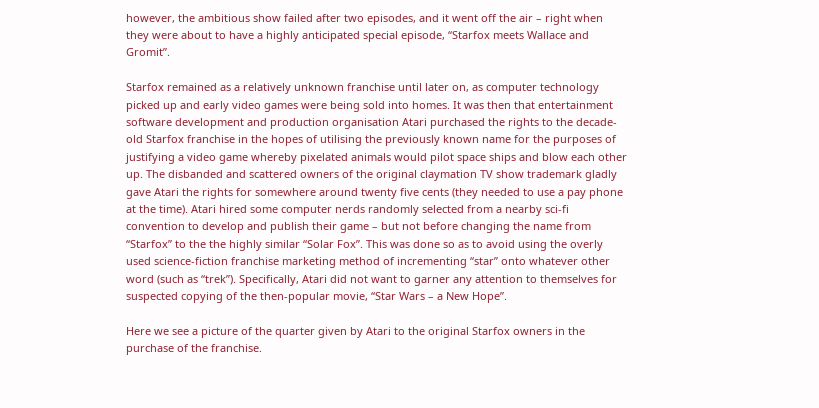however, the ambitious show failed after two episodes, and it went off the air – right when they were about to have a highly anticipated special episode, “Starfox meets Wallace and Gromit”.

Starfox remained as a relatively unknown franchise until later on, as computer technology picked up and early video games were being sold into homes. It was then that entertainment software development and production organisation Atari purchased the rights to the decade-old Starfox franchise in the hopes of utilising the previously known name for the purposes of justifying a video game whereby pixelated animals would pilot space ships and blow each other up. The disbanded and scattered owners of the original claymation TV show trademark gladly gave Atari the rights for somewhere around twenty five cents (they needed to use a pay phone at the time). Atari hired some computer nerds randomly selected from a nearby sci-fi convention to develop and publish their game – but not before changing the name from “Starfox” to the the highly similar “Solar Fox”. This was done so as to avoid using the overly used science-fiction franchise marketing method of incrementing “star” onto whatever other word (such as “trek”). Specifically, Atari did not want to garner any attention to themselves for suspected copying of the then-popular movie, “Star Wars – a New Hope”.

Here we see a picture of the quarter given by Atari to the original Starfox owners in the purchase of the franchise.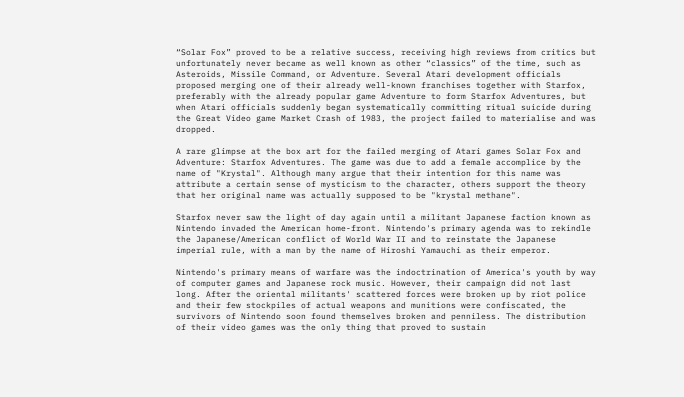“Solar Fox” proved to be a relative success, receiving high reviews from critics but unfortunately never became as well known as other “classics” of the time, such as Asteroids, Missile Command, or Adventure. Several Atari development officials proposed merging one of their already well-known franchises together with Starfox, preferably with the already popular game Adventure to form Starfox Adventures, but when Atari officials suddenly began systematically committing ritual suicide during the Great Video game Market Crash of 1983, the project failed to materialise and was dropped.

A rare glimpse at the box art for the failed merging of Atari games Solar Fox and Adventure: Starfox Adventures. The game was due to add a female accomplice by the name of "Krystal". Although many argue that their intention for this name was attribute a certain sense of mysticism to the character, others support the theory that her original name was actually supposed to be "krystal methane".

Starfox never saw the light of day again until a militant Japanese faction known as Nintendo invaded the American home-front. Nintendo's primary agenda was to rekindle the Japanese/American conflict of World War II and to reinstate the Japanese imperial rule, with a man by the name of Hiroshi Yamauchi as their emperor.

Nintendo's primary means of warfare was the indoctrination of America's youth by way of computer games and Japanese rock music. However, their campaign did not last long. After the oriental militants' scattered forces were broken up by riot police and their few stockpiles of actual weapons and munitions were confiscated, the survivors of Nintendo soon found themselves broken and penniless. The distribution of their video games was the only thing that proved to sustain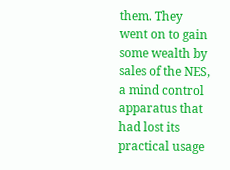them. They went on to gain some wealth by sales of the NES, a mind control apparatus that had lost its practical usage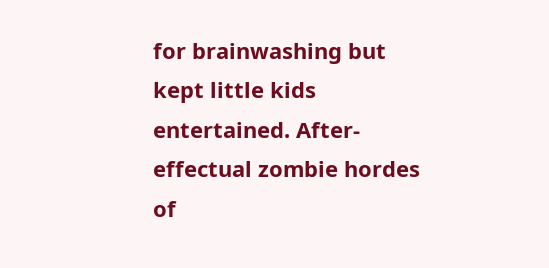for brainwashing but kept little kids entertained. After-effectual zombie hordes of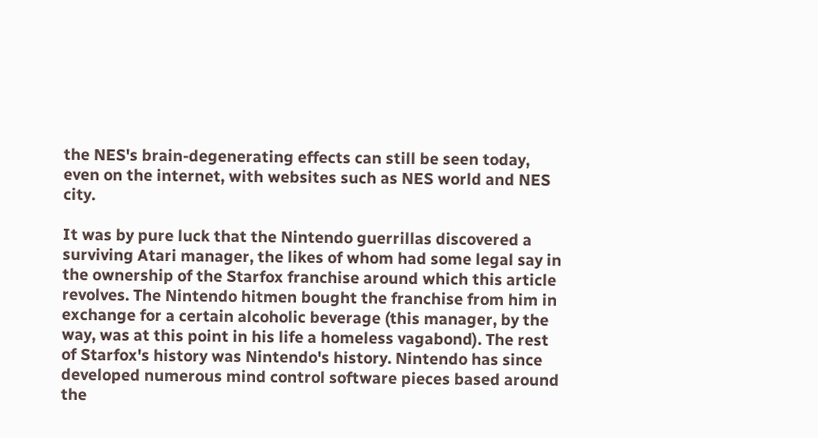the NES's brain-degenerating effects can still be seen today, even on the internet, with websites such as NES world and NES city.

It was by pure luck that the Nintendo guerrillas discovered a surviving Atari manager, the likes of whom had some legal say in the ownership of the Starfox franchise around which this article revolves. The Nintendo hitmen bought the franchise from him in exchange for a certain alcoholic beverage (this manager, by the way, was at this point in his life a homeless vagabond). The rest of Starfox's history was Nintendo's history. Nintendo has since developed numerous mind control software pieces based around the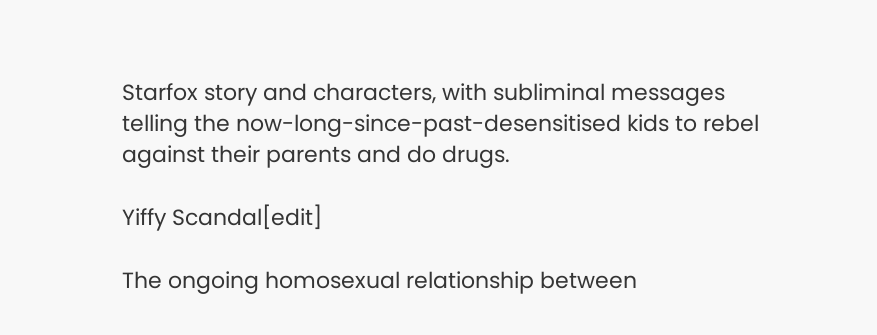Starfox story and characters, with subliminal messages telling the now-long-since-past-desensitised kids to rebel against their parents and do drugs.

Yiffy Scandal[edit]

The ongoing homosexual relationship between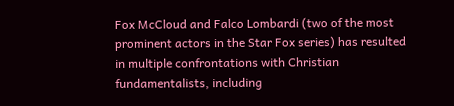Fox McCloud and Falco Lombardi (two of the most prominent actors in the Star Fox series) has resulted in multiple confrontations with Christian fundamentalists, including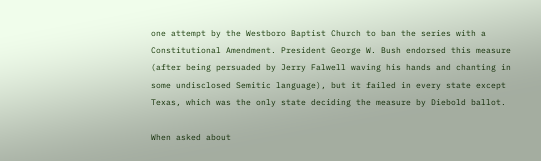one attempt by the Westboro Baptist Church to ban the series with a Constitutional Amendment. President George W. Bush endorsed this measure (after being persuaded by Jerry Falwell waving his hands and chanting in some undisclosed Semitic language), but it failed in every state except Texas, which was the only state deciding the measure by Diebold ballot.

When asked about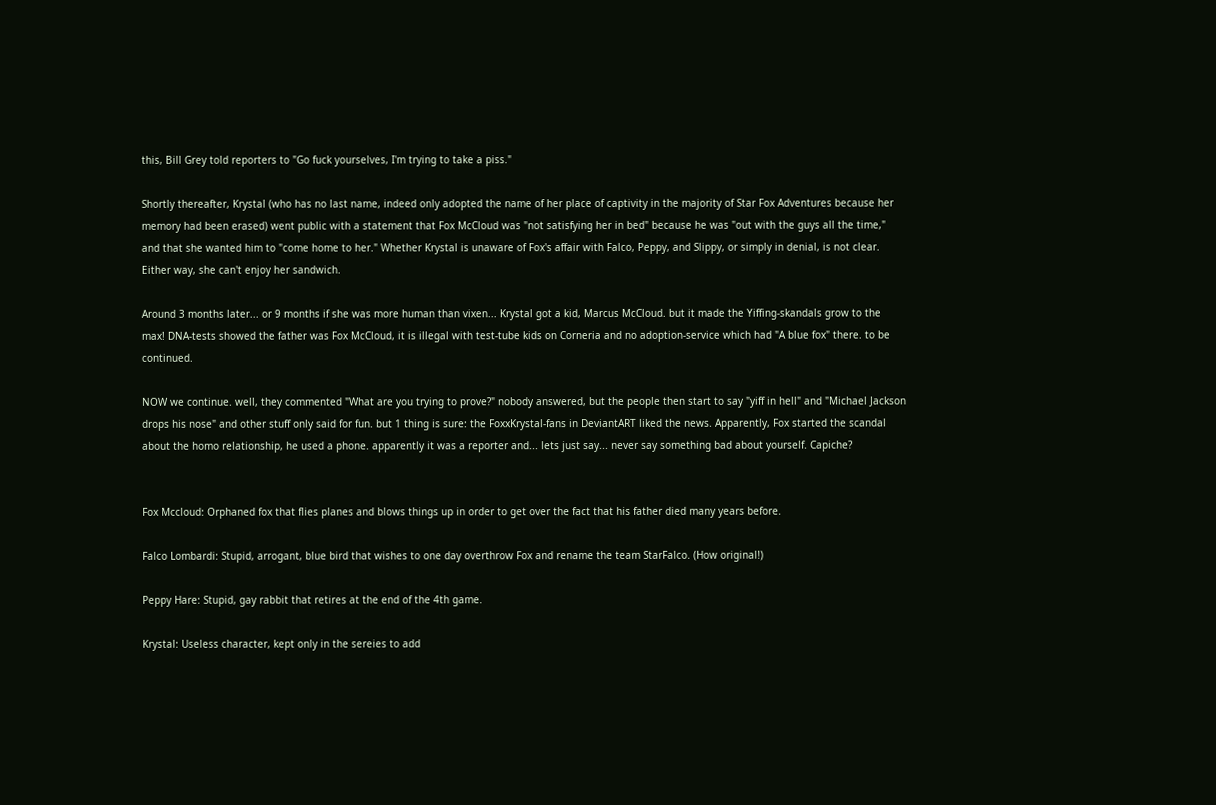this, Bill Grey told reporters to "Go fuck yourselves, I'm trying to take a piss."

Shortly thereafter, Krystal (who has no last name, indeed only adopted the name of her place of captivity in the majority of Star Fox Adventures because her memory had been erased) went public with a statement that Fox McCloud was "not satisfying her in bed" because he was "out with the guys all the time," and that she wanted him to "come home to her." Whether Krystal is unaware of Fox's affair with Falco, Peppy, and Slippy, or simply in denial, is not clear. Either way, she can't enjoy her sandwich.

Around 3 months later... or 9 months if she was more human than vixen... Krystal got a kid, Marcus McCloud. but it made the Yiffing-skandals grow to the max! DNA-tests showed the father was Fox McCloud, it is illegal with test-tube kids on Corneria and no adoption-service which had "A blue fox" there. to be continued.

NOW we continue. well, they commented "What are you trying to prove?" nobody answered, but the people then start to say "yiff in hell" and "Michael Jackson drops his nose" and other stuff only said for fun. but 1 thing is sure: the FoxxKrystal-fans in DeviantART liked the news. Apparently, Fox started the scandal about the homo relationship, he used a phone. apparently it was a reporter and... lets just say... never say something bad about yourself. Capiche?


Fox Mccloud: Orphaned fox that flies planes and blows things up in order to get over the fact that his father died many years before.

Falco Lombardi: Stupid, arrogant, blue bird that wishes to one day overthrow Fox and rename the team StarFalco. (How original!)

Peppy Hare: Stupid, gay rabbit that retires at the end of the 4th game.

Krystal: Useless character, kept only in the sereies to add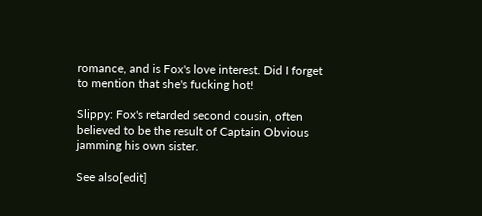romance, and is Fox's love interest. Did I forget to mention that she's fucking hot!

Slippy: Fox's retarded second cousin, often believed to be the result of Captain Obvious jamming his own sister.

See also[edit]